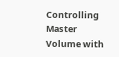Controlling Master Volume with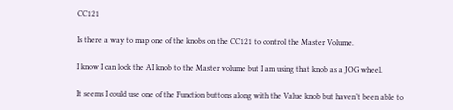CC121

Is there a way to map one of the knobs on the CC121 to control the Master Volume.

I know I can lock the AI knob to the Master volume but I am using that knob as a JOG wheel.

It seems I could use one of the Function buttons along with the Value knob but haven’t been able to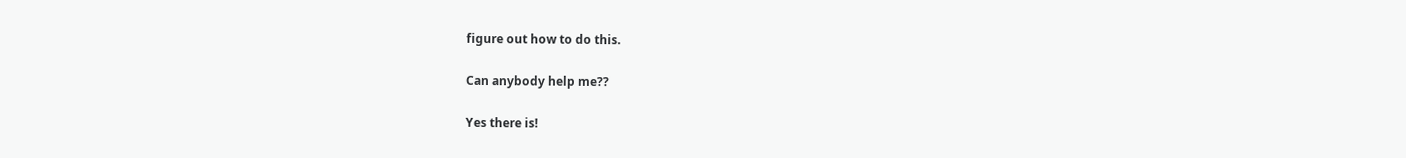figure out how to do this.

Can anybody help me??

Yes there is!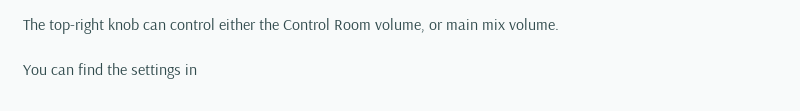The top-right knob can control either the Control Room volume, or main mix volume.

You can find the settings in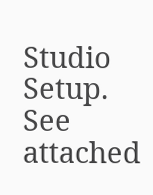Studio Setup. See attached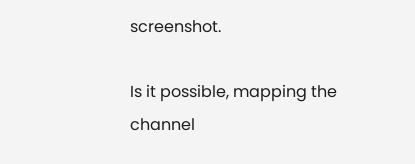screenshot.

Is it possible, mapping the channel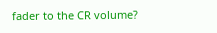fader to the CR volume?